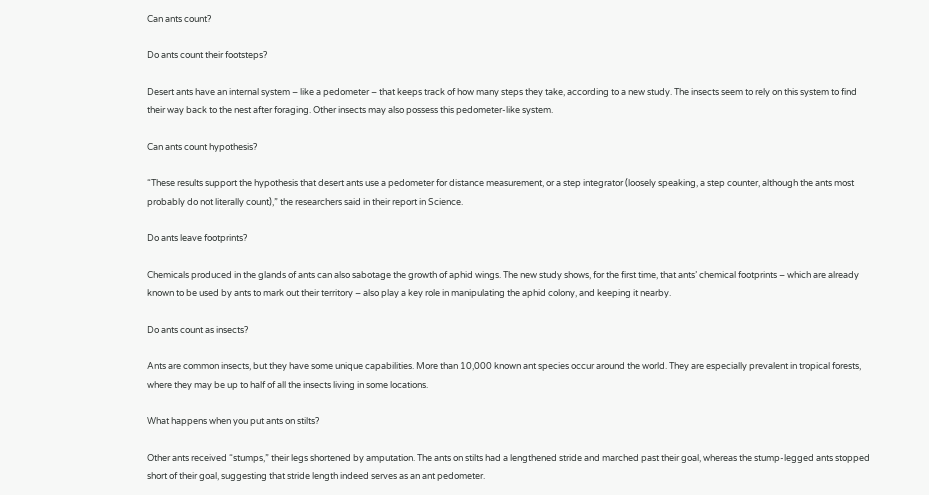Can ants count?

Do ants count their footsteps?

Desert ants have an internal system – like a pedometer – that keeps track of how many steps they take, according to a new study. The insects seem to rely on this system to find their way back to the nest after foraging. Other insects may also possess this pedometer-like system.

Can ants count hypothesis?

“These results support the hypothesis that desert ants use a pedometer for distance measurement, or a step integrator (loosely speaking, a step counter, although the ants most probably do not literally count),” the researchers said in their report in Science.

Do ants leave footprints?

Chemicals produced in the glands of ants can also sabotage the growth of aphid wings. The new study shows, for the first time, that ants’ chemical footprints – which are already known to be used by ants to mark out their territory – also play a key role in manipulating the aphid colony, and keeping it nearby.

Do ants count as insects?

Ants are common insects, but they have some unique capabilities. More than 10,000 known ant species occur around the world. They are especially prevalent in tropical forests, where they may be up to half of all the insects living in some locations.

What happens when you put ants on stilts?

Other ants received “stumps,” their legs shortened by amputation. The ants on stilts had a lengthened stride and marched past their goal, whereas the stump-legged ants stopped short of their goal, suggesting that stride length indeed serves as an ant pedometer.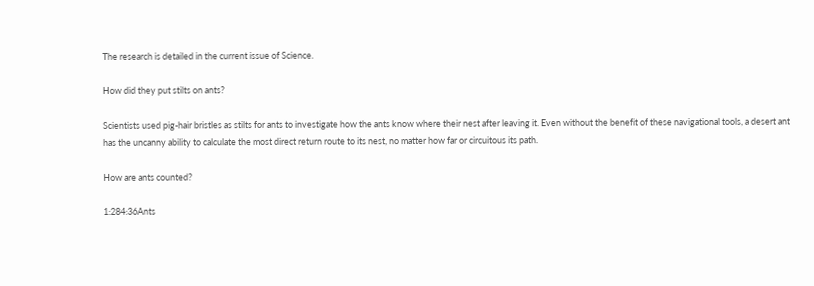The research is detailed in the current issue of Science.

How did they put stilts on ants?

Scientists used pig-hair bristles as stilts for ants to investigate how the ants know where their nest after leaving it. Even without the benefit of these navigational tools, a desert ant has the uncanny ability to calculate the most direct return route to its nest, no matter how far or circuitous its path.

How are ants counted?

1:284:36Ants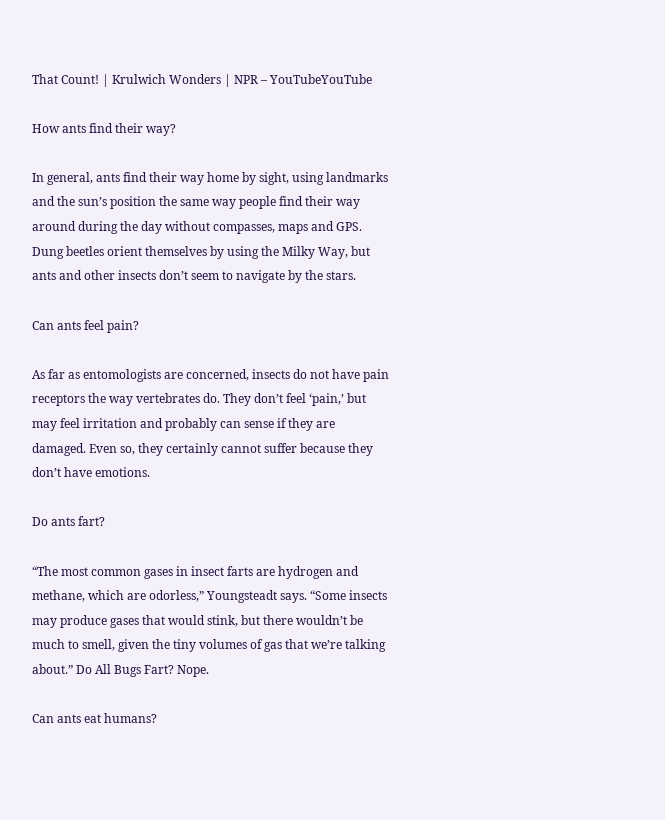That Count! | Krulwich Wonders | NPR – YouTubeYouTube

How ants find their way?

In general, ants find their way home by sight, using landmarks and the sun’s position the same way people find their way around during the day without compasses, maps and GPS. Dung beetles orient themselves by using the Milky Way, but ants and other insects don’t seem to navigate by the stars.

Can ants feel pain?

As far as entomologists are concerned, insects do not have pain receptors the way vertebrates do. They don’t feel ‘pain,’ but may feel irritation and probably can sense if they are damaged. Even so, they certainly cannot suffer because they don’t have emotions.

Do ants fart?

“The most common gases in insect farts are hydrogen and methane, which are odorless,” Youngsteadt says. “Some insects may produce gases that would stink, but there wouldn’t be much to smell, given the tiny volumes of gas that we’re talking about.” Do All Bugs Fart? Nope.

Can ants eat humans?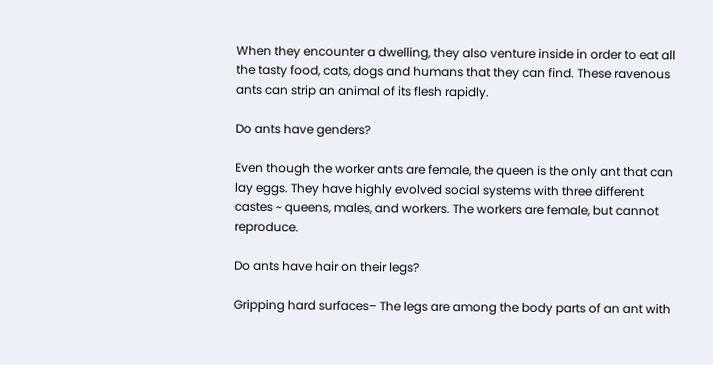When they encounter a dwelling, they also venture inside in order to eat all the tasty food, cats, dogs and humans that they can find. These ravenous ants can strip an animal of its flesh rapidly.

Do ants have genders?

Even though the worker ants are female, the queen is the only ant that can lay eggs. They have highly evolved social systems with three different castes ~ queens, males, and workers. The workers are female, but cannot reproduce.

Do ants have hair on their legs?

Gripping hard surfaces– The legs are among the body parts of an ant with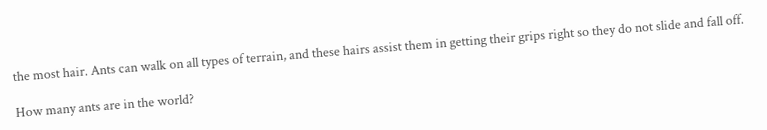the most hair. Ants can walk on all types of terrain, and these hairs assist them in getting their grips right so they do not slide and fall off.

How many ants are in the world?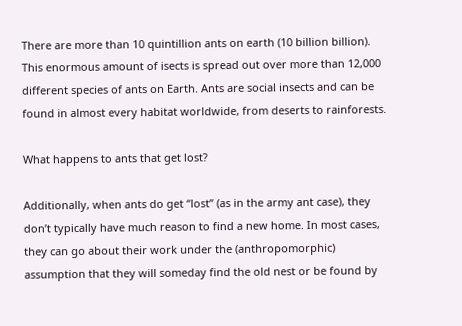There are more than 10 quintillion ants on earth (10 billion billion). This enormous amount of isects is spread out over more than 12,000 different species of ants on Earth. Ants are social insects and can be found in almost every habitat worldwide, from deserts to rainforests.

What happens to ants that get lost?

Additionally, when ants do get “lost” (as in the army ant case), they don’t typically have much reason to find a new home. In most cases, they can go about their work under the (anthropomorphic) assumption that they will someday find the old nest or be found by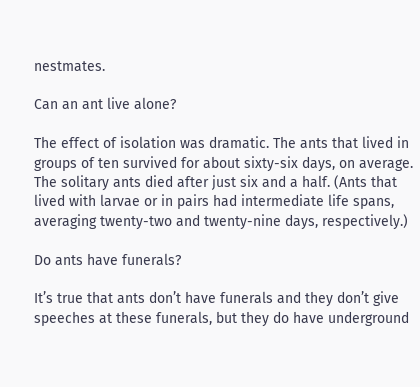nestmates.

Can an ant live alone?

The effect of isolation was dramatic. The ants that lived in groups of ten survived for about sixty-six days, on average. The solitary ants died after just six and a half. (Ants that lived with larvae or in pairs had intermediate life spans, averaging twenty-two and twenty-nine days, respectively.)

Do ants have funerals?

It’s true that ants don’t have funerals and they don’t give speeches at these funerals, but they do have underground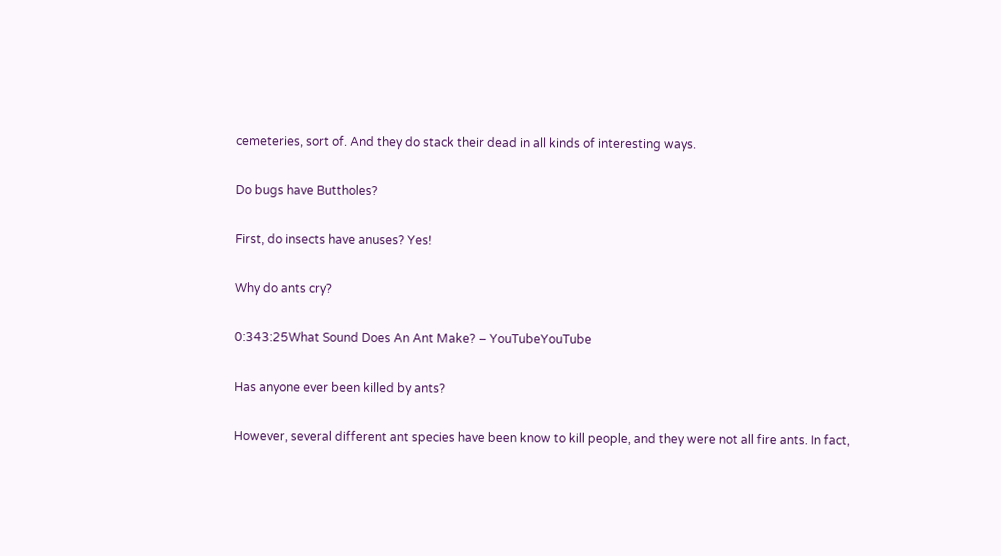cemeteries, sort of. And they do stack their dead in all kinds of interesting ways.

Do bugs have Buttholes?

First, do insects have anuses? Yes!

Why do ants cry?

0:343:25What Sound Does An Ant Make? – YouTubeYouTube

Has anyone ever been killed by ants?

However, several different ant species have been know to kill people, and they were not all fire ants. In fact,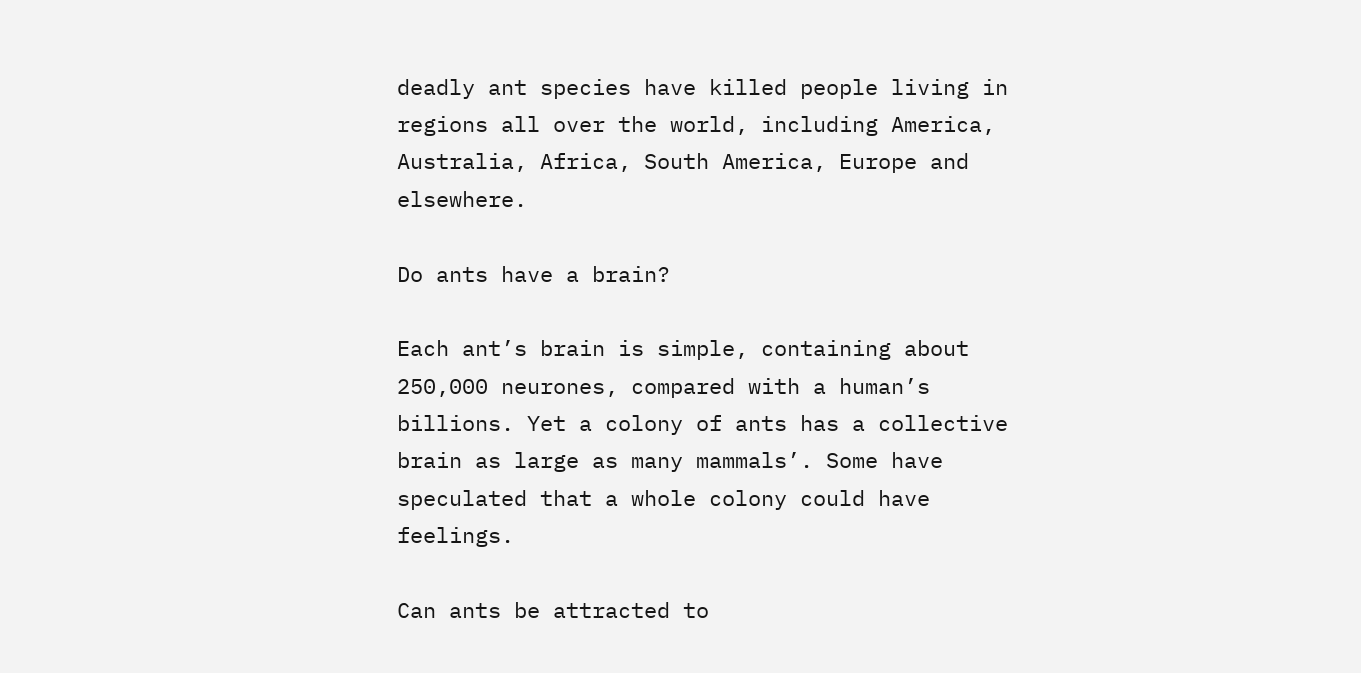deadly ant species have killed people living in regions all over the world, including America, Australia, Africa, South America, Europe and elsewhere.

Do ants have a brain?

Each ant’s brain is simple, containing about 250,000 neurones, compared with a human’s billions. Yet a colony of ants has a collective brain as large as many mammals’. Some have speculated that a whole colony could have feelings.

Can ants be attracted to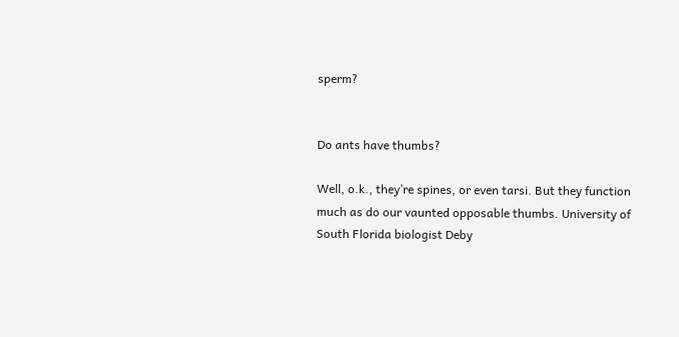sperm?


Do ants have thumbs?

Well, o.k., they’re spines, or even tarsi. But they function much as do our vaunted opposable thumbs. University of South Florida biologist Deby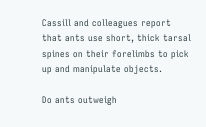Cassill and colleagues report that ants use short, thick tarsal spines on their forelimbs to pick up and manipulate objects.

Do ants outweigh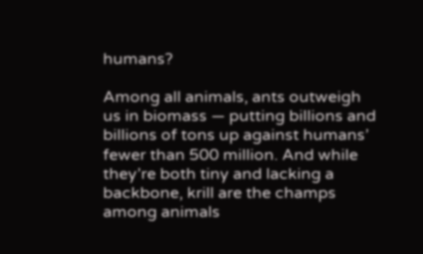humans?

Among all animals, ants outweigh us in biomass — putting billions and billions of tons up against humans’ fewer than 500 million. And while they’re both tiny and lacking a backbone, krill are the champs among animals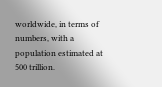worldwide, in terms of numbers, with a population estimated at 500 trillion.